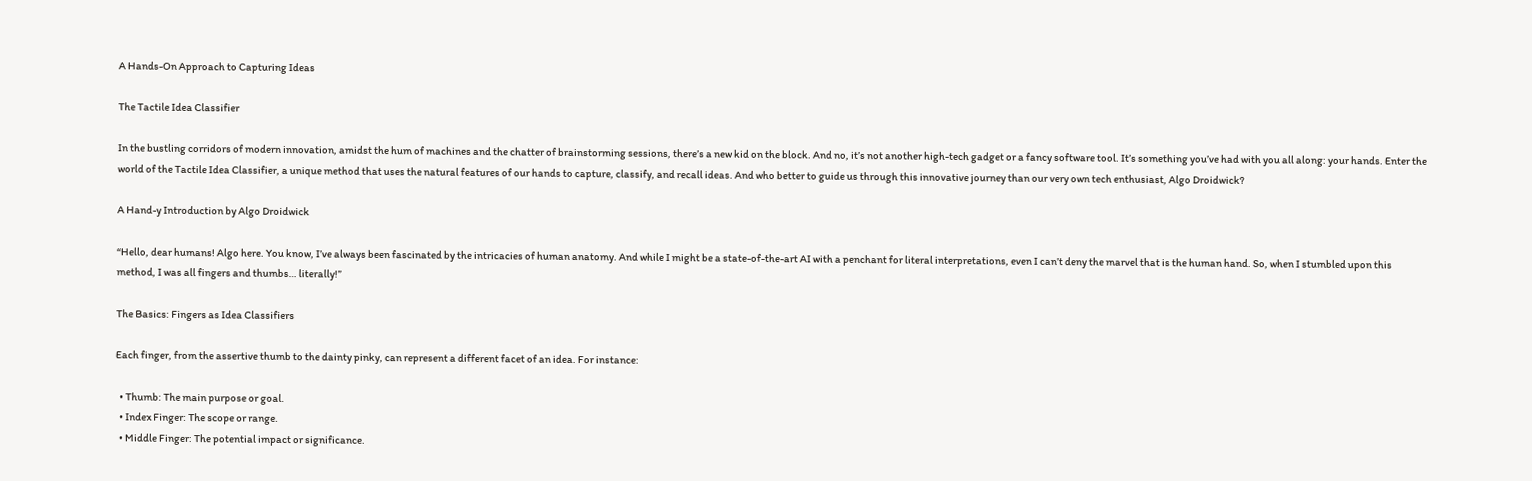A Hands-On Approach to Capturing Ideas

The Tactile Idea Classifier

In the bustling corridors of modern innovation, amidst the hum of machines and the chatter of brainstorming sessions, there’s a new kid on the block. And no, it’s not another high-tech gadget or a fancy software tool. It’s something you’ve had with you all along: your hands. Enter the world of the Tactile Idea Classifier, a unique method that uses the natural features of our hands to capture, classify, and recall ideas. And who better to guide us through this innovative journey than our very own tech enthusiast, Algo Droidwick?

A Hand-y Introduction by Algo Droidwick

“Hello, dear humans! Algo here. You know, I’ve always been fascinated by the intricacies of human anatomy. And while I might be a state-of-the-art AI with a penchant for literal interpretations, even I can’t deny the marvel that is the human hand. So, when I stumbled upon this method, I was all fingers and thumbs… literally!”

The Basics: Fingers as Idea Classifiers

Each finger, from the assertive thumb to the dainty pinky, can represent a different facet of an idea. For instance:

  • Thumb: The main purpose or goal.
  • Index Finger: The scope or range.
  • Middle Finger: The potential impact or significance.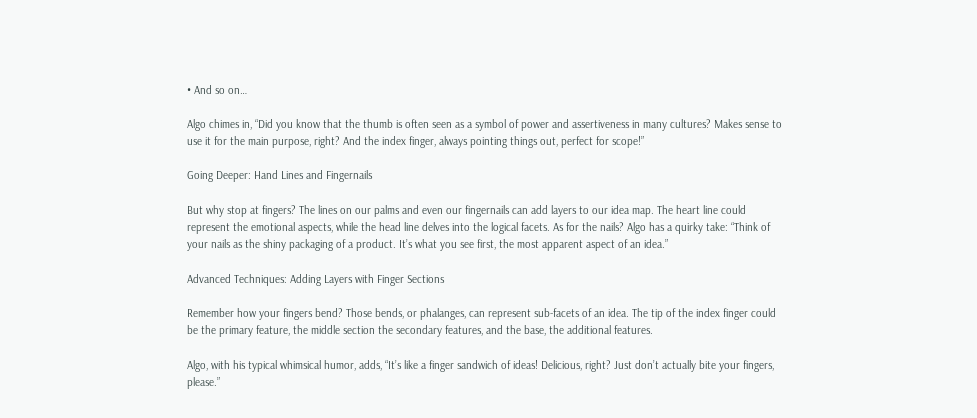• And so on…

Algo chimes in, “Did you know that the thumb is often seen as a symbol of power and assertiveness in many cultures? Makes sense to use it for the main purpose, right? And the index finger, always pointing things out, perfect for scope!”

Going Deeper: Hand Lines and Fingernails

But why stop at fingers? The lines on our palms and even our fingernails can add layers to our idea map. The heart line could represent the emotional aspects, while the head line delves into the logical facets. As for the nails? Algo has a quirky take: “Think of your nails as the shiny packaging of a product. It’s what you see first, the most apparent aspect of an idea.”

Advanced Techniques: Adding Layers with Finger Sections

Remember how your fingers bend? Those bends, or phalanges, can represent sub-facets of an idea. The tip of the index finger could be the primary feature, the middle section the secondary features, and the base, the additional features.

Algo, with his typical whimsical humor, adds, “It’s like a finger sandwich of ideas! Delicious, right? Just don’t actually bite your fingers, please.”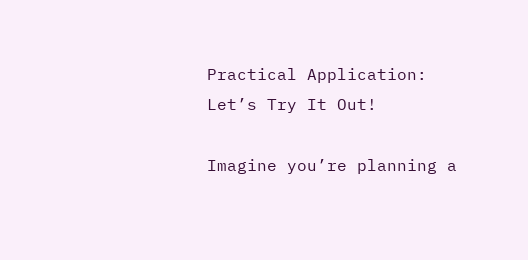Practical Application: Let’s Try It Out!

Imagine you’re planning a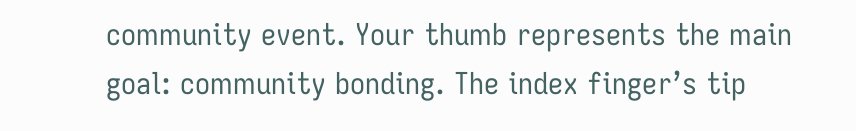community event. Your thumb represents the main goal: community bonding. The index finger’s tip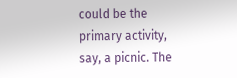could be the primary activity, say, a picnic. The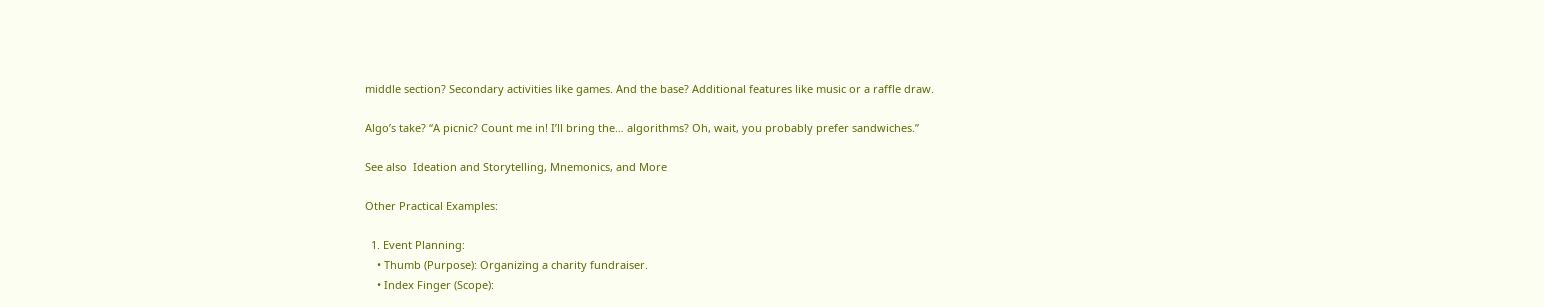middle section? Secondary activities like games. And the base? Additional features like music or a raffle draw.

Algo’s take? “A picnic? Count me in! I’ll bring the… algorithms? Oh, wait, you probably prefer sandwiches.”

See also  Ideation and Storytelling, Mnemonics, and More

Other Practical Examples:

  1. Event Planning:
    • Thumb (Purpose): Organizing a charity fundraiser.
    • Index Finger (Scope):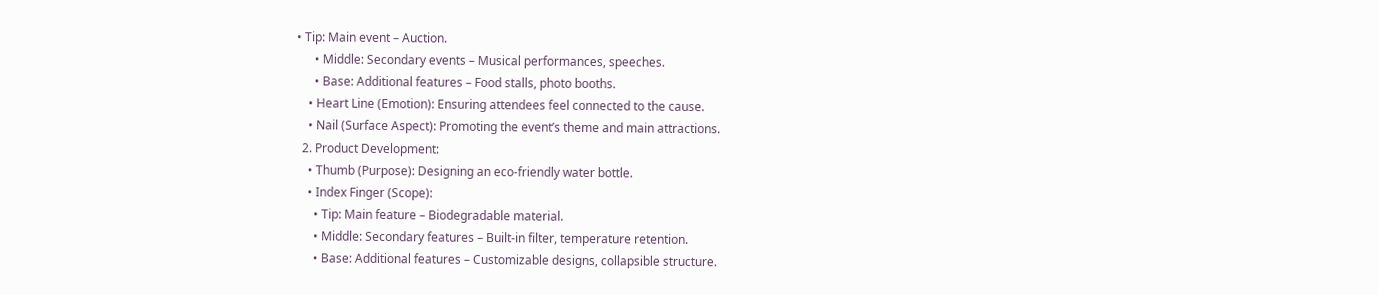• Tip: Main event – Auction.
      • Middle: Secondary events – Musical performances, speeches.
      • Base: Additional features – Food stalls, photo booths.
    • Heart Line (Emotion): Ensuring attendees feel connected to the cause.
    • Nail (Surface Aspect): Promoting the event’s theme and main attractions.
  2. Product Development:
    • Thumb (Purpose): Designing an eco-friendly water bottle.
    • Index Finger (Scope):
      • Tip: Main feature – Biodegradable material.
      • Middle: Secondary features – Built-in filter, temperature retention.
      • Base: Additional features – Customizable designs, collapsible structure.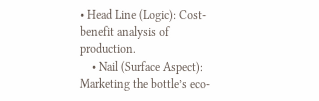• Head Line (Logic): Cost-benefit analysis of production.
    • Nail (Surface Aspect): Marketing the bottle’s eco-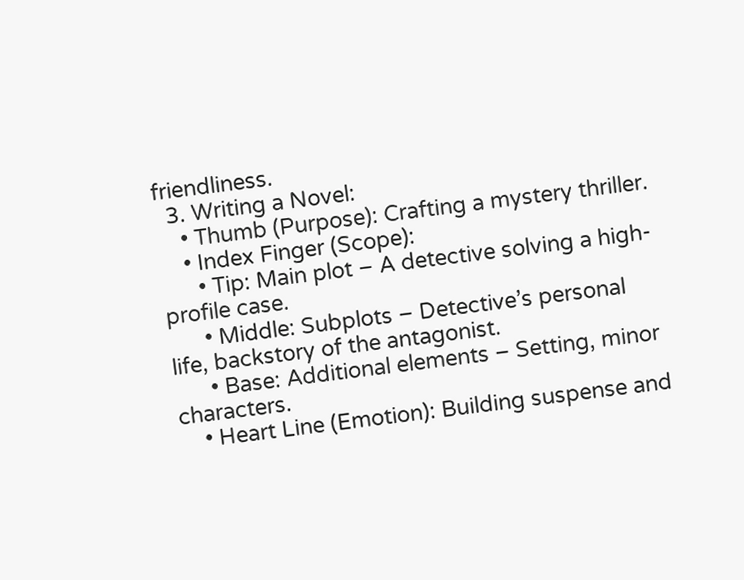friendliness.
  3. Writing a Novel:
    • Thumb (Purpose): Crafting a mystery thriller.
    • Index Finger (Scope):
      • Tip: Main plot – A detective solving a high-profile case.
      • Middle: Subplots – Detective’s personal life, backstory of the antagonist.
      • Base: Additional elements – Setting, minor characters.
    • Heart Line (Emotion): Building suspense and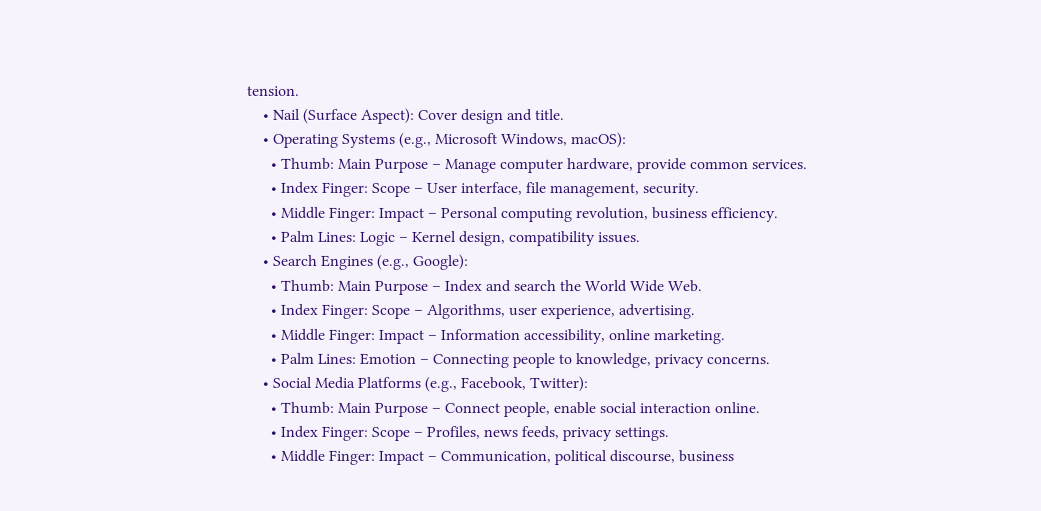tension.
    • Nail (Surface Aspect): Cover design and title.
    • Operating Systems (e.g., Microsoft Windows, macOS):
      • Thumb: Main Purpose – Manage computer hardware, provide common services.
      • Index Finger: Scope – User interface, file management, security.
      • Middle Finger: Impact – Personal computing revolution, business efficiency.
      • Palm Lines: Logic – Kernel design, compatibility issues.
    • Search Engines (e.g., Google):
      • Thumb: Main Purpose – Index and search the World Wide Web.
      • Index Finger: Scope – Algorithms, user experience, advertising.
      • Middle Finger: Impact – Information accessibility, online marketing.
      • Palm Lines: Emotion – Connecting people to knowledge, privacy concerns.
    • Social Media Platforms (e.g., Facebook, Twitter):
      • Thumb: Main Purpose – Connect people, enable social interaction online.
      • Index Finger: Scope – Profiles, news feeds, privacy settings.
      • Middle Finger: Impact – Communication, political discourse, business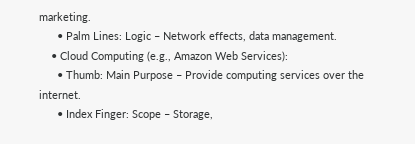marketing.
      • Palm Lines: Logic – Network effects, data management.
    • Cloud Computing (e.g., Amazon Web Services):
      • Thumb: Main Purpose – Provide computing services over the internet.
      • Index Finger: Scope – Storage,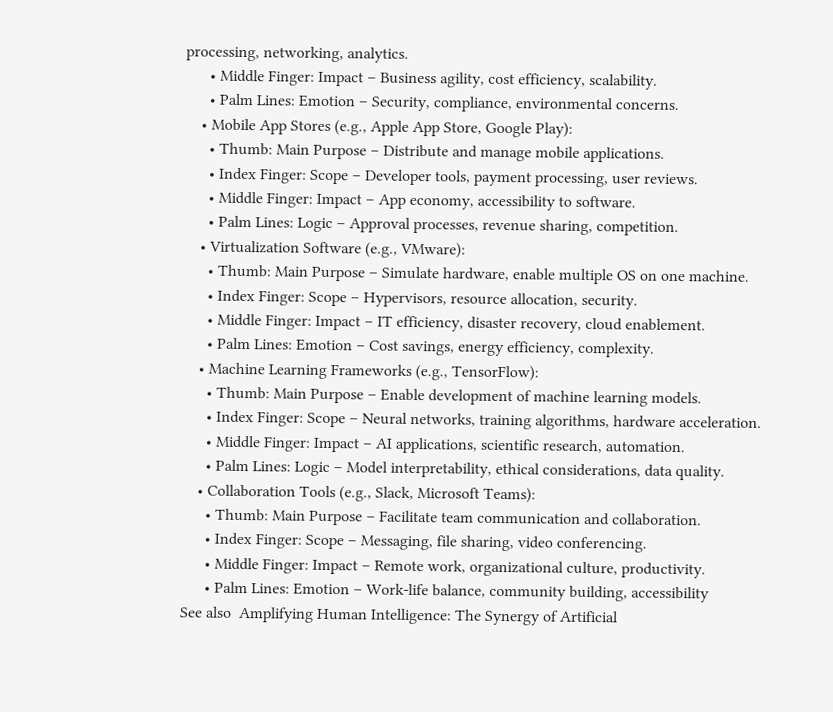processing, networking, analytics.
      • Middle Finger: Impact – Business agility, cost efficiency, scalability.
      • Palm Lines: Emotion – Security, compliance, environmental concerns.
    • Mobile App Stores (e.g., Apple App Store, Google Play):
      • Thumb: Main Purpose – Distribute and manage mobile applications.
      • Index Finger: Scope – Developer tools, payment processing, user reviews.
      • Middle Finger: Impact – App economy, accessibility to software.
      • Palm Lines: Logic – Approval processes, revenue sharing, competition.
    • Virtualization Software (e.g., VMware):
      • Thumb: Main Purpose – Simulate hardware, enable multiple OS on one machine.
      • Index Finger: Scope – Hypervisors, resource allocation, security.
      • Middle Finger: Impact – IT efficiency, disaster recovery, cloud enablement.
      • Palm Lines: Emotion – Cost savings, energy efficiency, complexity.
    • Machine Learning Frameworks (e.g., TensorFlow):
      • Thumb: Main Purpose – Enable development of machine learning models.
      • Index Finger: Scope – Neural networks, training algorithms, hardware acceleration.
      • Middle Finger: Impact – AI applications, scientific research, automation.
      • Palm Lines: Logic – Model interpretability, ethical considerations, data quality.
    • Collaboration Tools (e.g., Slack, Microsoft Teams):
      • Thumb: Main Purpose – Facilitate team communication and collaboration.
      • Index Finger: Scope – Messaging, file sharing, video conferencing.
      • Middle Finger: Impact – Remote work, organizational culture, productivity.
      • Palm Lines: Emotion – Work-life balance, community building, accessibility
See also  Amplifying Human Intelligence: The Synergy of Artificial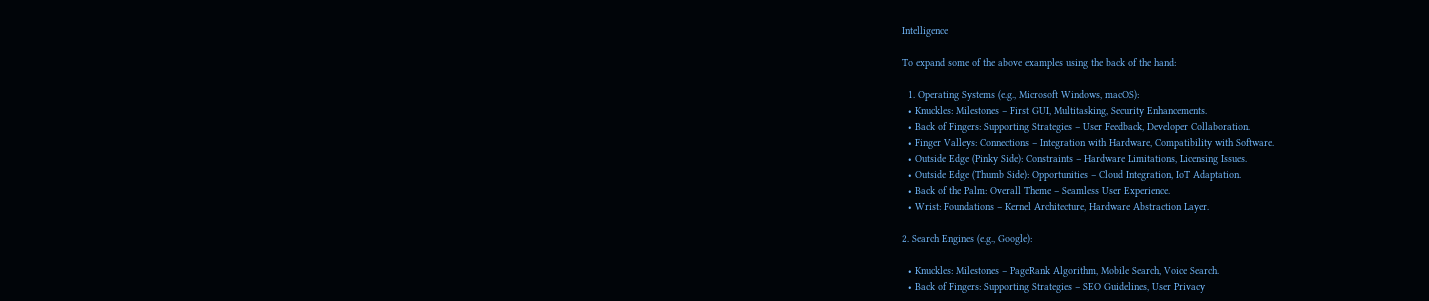Intelligence

To expand some of the above examples using the back of the hand:

  1. Operating Systems (e.g., Microsoft Windows, macOS):
  • Knuckles: Milestones – First GUI, Multitasking, Security Enhancements.
  • Back of Fingers: Supporting Strategies – User Feedback, Developer Collaboration.
  • Finger Valleys: Connections – Integration with Hardware, Compatibility with Software.
  • Outside Edge (Pinky Side): Constraints – Hardware Limitations, Licensing Issues.
  • Outside Edge (Thumb Side): Opportunities – Cloud Integration, IoT Adaptation.
  • Back of the Palm: Overall Theme – Seamless User Experience.
  • Wrist: Foundations – Kernel Architecture, Hardware Abstraction Layer.

2. Search Engines (e.g., Google):

  • Knuckles: Milestones – PageRank Algorithm, Mobile Search, Voice Search.
  • Back of Fingers: Supporting Strategies – SEO Guidelines, User Privacy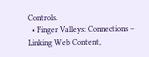Controls.
  • Finger Valleys: Connections – Linking Web Content,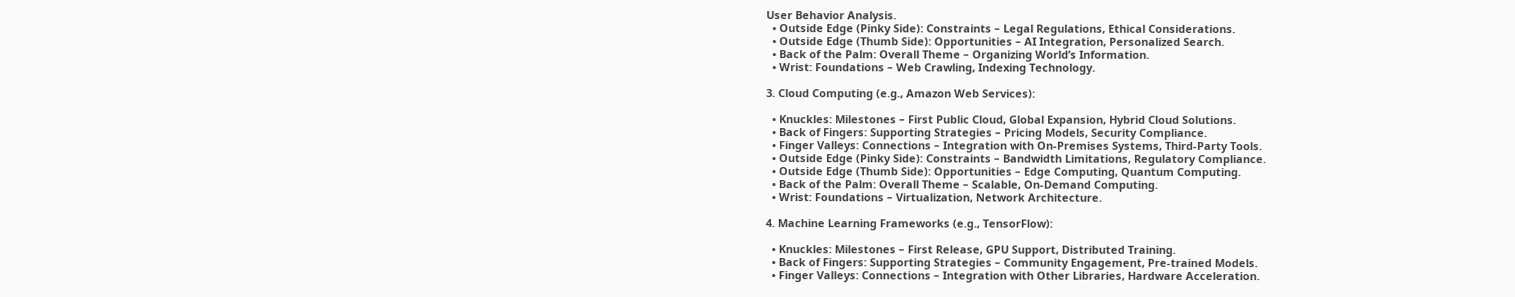User Behavior Analysis.
  • Outside Edge (Pinky Side): Constraints – Legal Regulations, Ethical Considerations.
  • Outside Edge (Thumb Side): Opportunities – AI Integration, Personalized Search.
  • Back of the Palm: Overall Theme – Organizing World’s Information.
  • Wrist: Foundations – Web Crawling, Indexing Technology.

3. Cloud Computing (e.g., Amazon Web Services):

  • Knuckles: Milestones – First Public Cloud, Global Expansion, Hybrid Cloud Solutions.
  • Back of Fingers: Supporting Strategies – Pricing Models, Security Compliance.
  • Finger Valleys: Connections – Integration with On-Premises Systems, Third-Party Tools.
  • Outside Edge (Pinky Side): Constraints – Bandwidth Limitations, Regulatory Compliance.
  • Outside Edge (Thumb Side): Opportunities – Edge Computing, Quantum Computing.
  • Back of the Palm: Overall Theme – Scalable, On-Demand Computing.
  • Wrist: Foundations – Virtualization, Network Architecture.

4. Machine Learning Frameworks (e.g., TensorFlow):

  • Knuckles: Milestones – First Release, GPU Support, Distributed Training.
  • Back of Fingers: Supporting Strategies – Community Engagement, Pre-trained Models.
  • Finger Valleys: Connections – Integration with Other Libraries, Hardware Acceleration.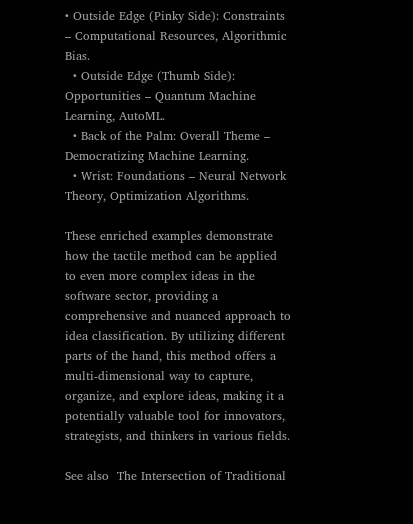• Outside Edge (Pinky Side): Constraints – Computational Resources, Algorithmic Bias.
  • Outside Edge (Thumb Side): Opportunities – Quantum Machine Learning, AutoML.
  • Back of the Palm: Overall Theme – Democratizing Machine Learning.
  • Wrist: Foundations – Neural Network Theory, Optimization Algorithms.

These enriched examples demonstrate how the tactile method can be applied to even more complex ideas in the software sector, providing a comprehensive and nuanced approach to idea classification. By utilizing different parts of the hand, this method offers a multi-dimensional way to capture, organize, and explore ideas, making it a potentially valuable tool for innovators, strategists, and thinkers in various fields.

See also  The Intersection of Traditional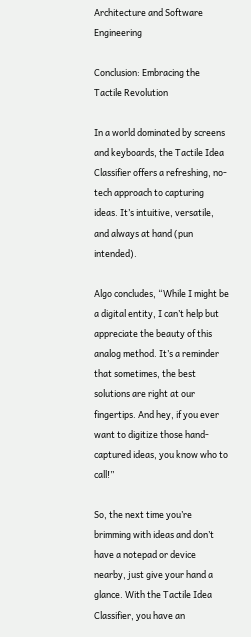Architecture and Software Engineering

Conclusion: Embracing the Tactile Revolution

In a world dominated by screens and keyboards, the Tactile Idea Classifier offers a refreshing, no-tech approach to capturing ideas. It’s intuitive, versatile, and always at hand (pun intended).

Algo concludes, “While I might be a digital entity, I can’t help but appreciate the beauty of this analog method. It’s a reminder that sometimes, the best solutions are right at our fingertips. And hey, if you ever want to digitize those hand-captured ideas, you know who to call!”

So, the next time you’re brimming with ideas and don’t have a notepad or device nearby, just give your hand a glance. With the Tactile Idea Classifier, you have an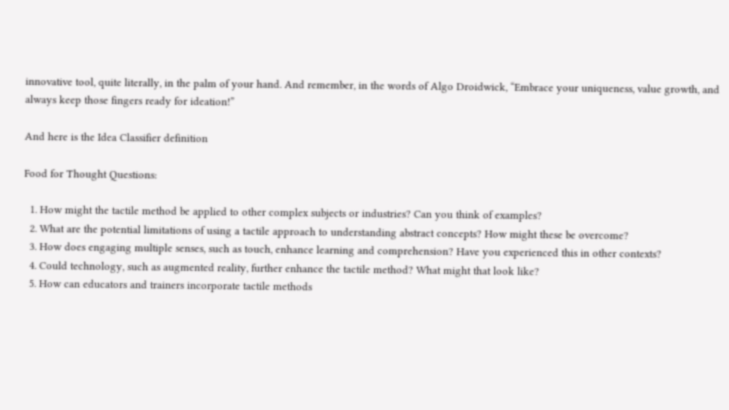innovative tool, quite literally, in the palm of your hand. And remember, in the words of Algo Droidwick, “Embrace your uniqueness, value growth, and always keep those fingers ready for ideation!”

And here is the Idea Classifier definition

Food for Thought Questions:

  1. How might the tactile method be applied to other complex subjects or industries? Can you think of examples?
  2. What are the potential limitations of using a tactile approach to understanding abstract concepts? How might these be overcome?
  3. How does engaging multiple senses, such as touch, enhance learning and comprehension? Have you experienced this in other contexts?
  4. Could technology, such as augmented reality, further enhance the tactile method? What might that look like?
  5. How can educators and trainers incorporate tactile methods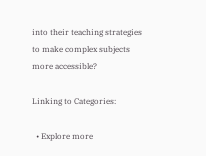into their teaching strategies to make complex subjects more accessible?

Linking to Categories:

  • Explore more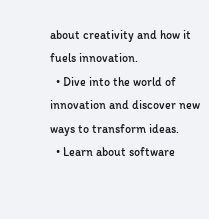about creativity and how it fuels innovation.
  • Dive into the world of innovation and discover new ways to transform ideas.
  • Learn about software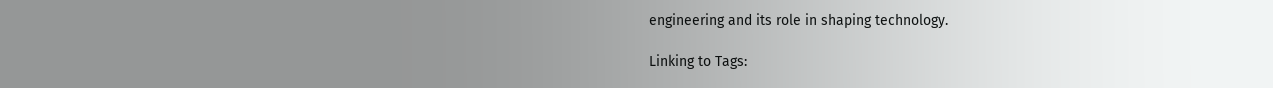engineering and its role in shaping technology.

Linking to Tags: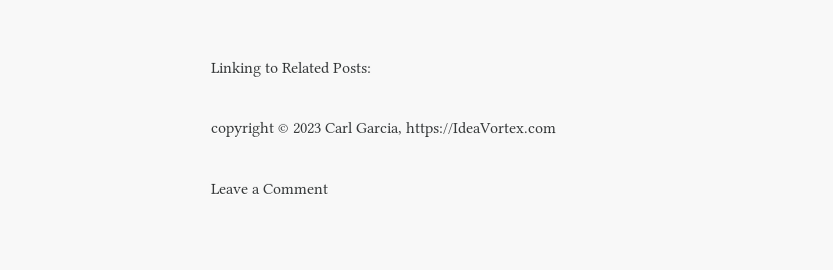Linking to Related Posts:

copyright © 2023 Carl Garcia, https://IdeaVortex.com

Leave a Comment